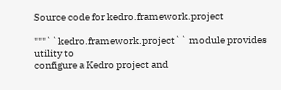Source code for kedro.framework.project

"""``kedro.framework.project`` module provides utility to
configure a Kedro project and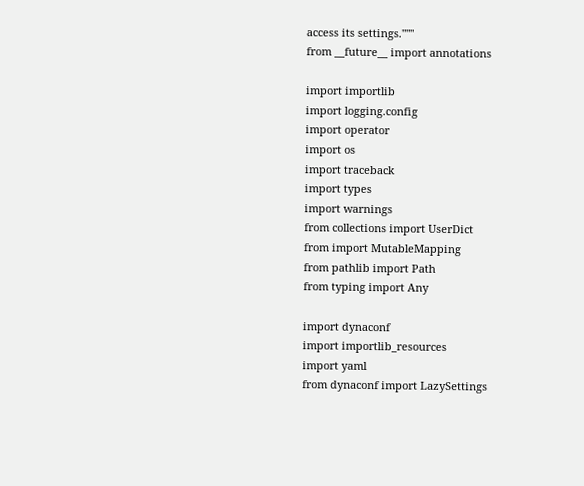access its settings."""
from __future__ import annotations

import importlib
import logging.config
import operator
import os
import traceback
import types
import warnings
from collections import UserDict
from import MutableMapping
from pathlib import Path
from typing import Any

import dynaconf
import importlib_resources
import yaml
from dynaconf import LazySettings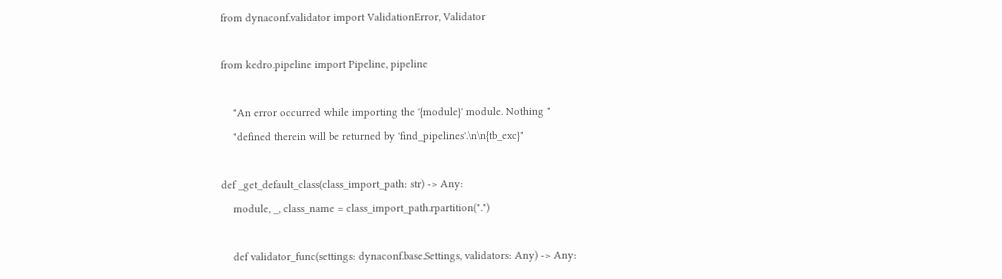from dynaconf.validator import ValidationError, Validator

from kedro.pipeline import Pipeline, pipeline

    "An error occurred while importing the '{module}' module. Nothing "
    "defined therein will be returned by 'find_pipelines'.\n\n{tb_exc}"

def _get_default_class(class_import_path: str) -> Any:
    module, _, class_name = class_import_path.rpartition(".")

    def validator_func(settings: dynaconf.base.Settings, validators: Any) -> Any: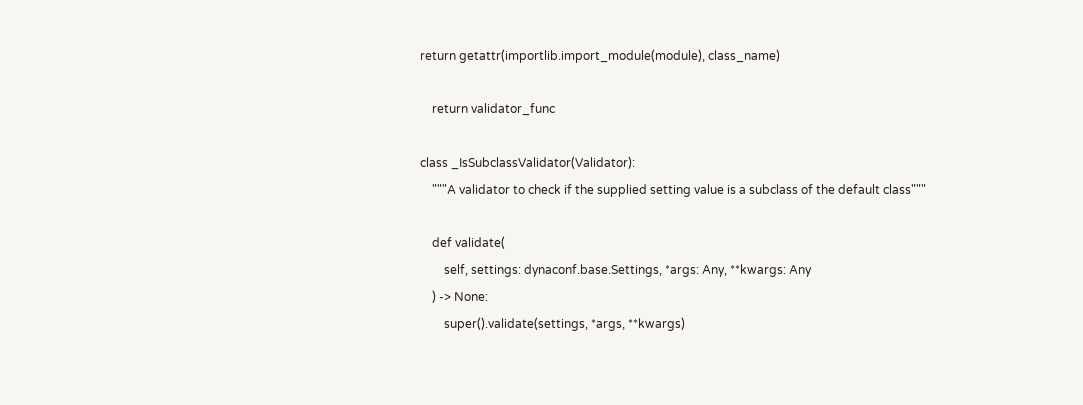return getattr(importlib.import_module(module), class_name)

    return validator_func

class _IsSubclassValidator(Validator):
    """A validator to check if the supplied setting value is a subclass of the default class"""

    def validate(
        self, settings: dynaconf.base.Settings, *args: Any, **kwargs: Any
    ) -> None:
        super().validate(settings, *args, **kwargs)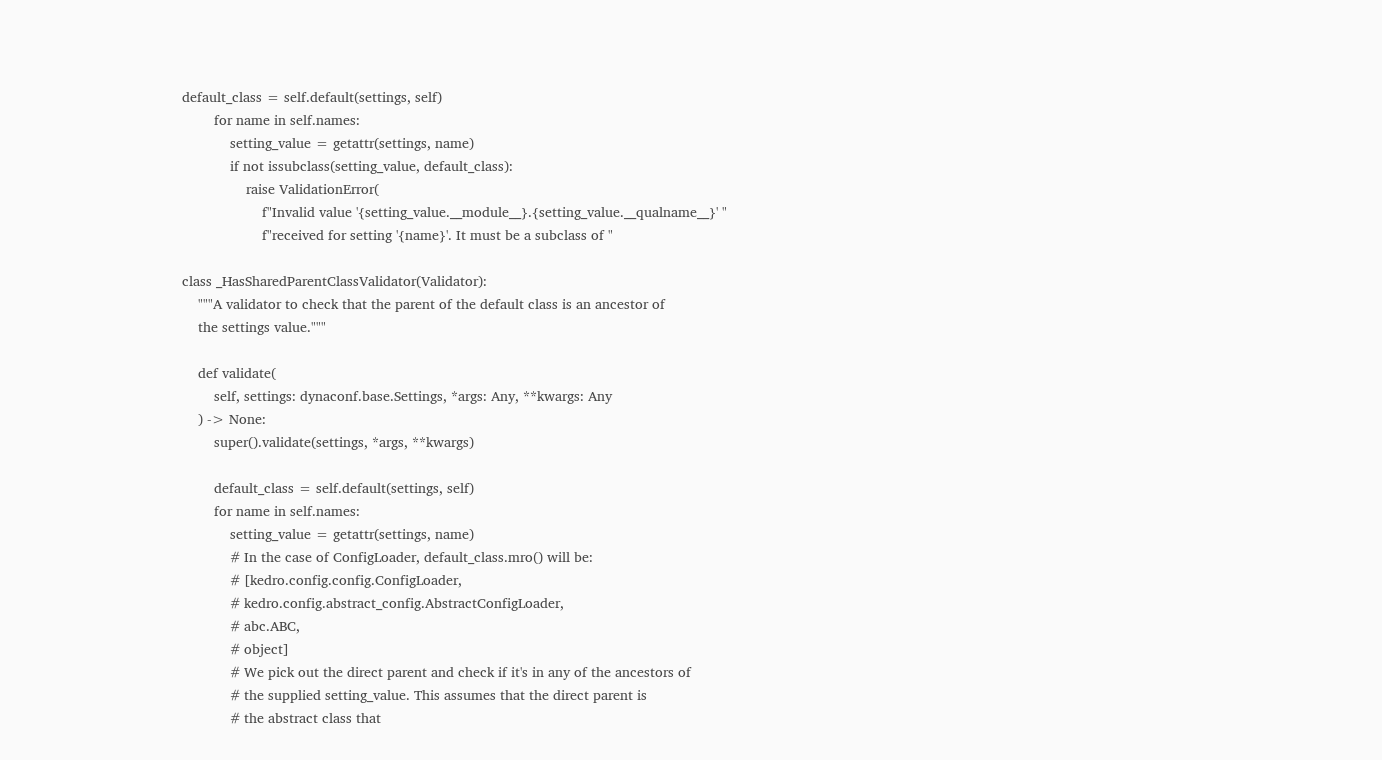default_class = self.default(settings, self)
        for name in self.names:
            setting_value = getattr(settings, name)
            if not issubclass(setting_value, default_class):
                raise ValidationError(
                    f"Invalid value '{setting_value.__module__}.{setting_value.__qualname__}' "
                    f"received for setting '{name}'. It must be a subclass of "

class _HasSharedParentClassValidator(Validator):
    """A validator to check that the parent of the default class is an ancestor of
    the settings value."""

    def validate(
        self, settings: dynaconf.base.Settings, *args: Any, **kwargs: Any
    ) -> None:
        super().validate(settings, *args, **kwargs)

        default_class = self.default(settings, self)
        for name in self.names:
            setting_value = getattr(settings, name)
            # In the case of ConfigLoader, default_class.mro() will be:
            # [kedro.config.config.ConfigLoader,
            # kedro.config.abstract_config.AbstractConfigLoader,
            # abc.ABC,
            # object]
            # We pick out the direct parent and check if it's in any of the ancestors of
            # the supplied setting_value. This assumes that the direct parent is
            # the abstract class that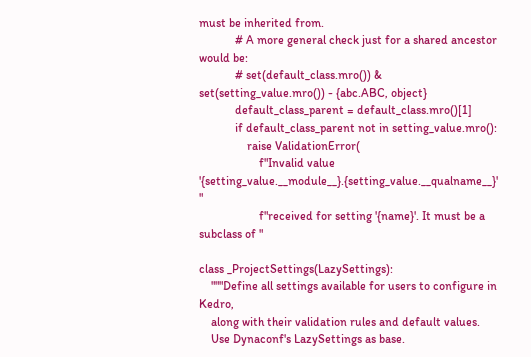must be inherited from.
            # A more general check just for a shared ancestor would be:
            # set(default_class.mro()) & set(setting_value.mro()) - {abc.ABC, object}
            default_class_parent = default_class.mro()[1]
            if default_class_parent not in setting_value.mro():
                raise ValidationError(
                    f"Invalid value '{setting_value.__module__}.{setting_value.__qualname__}' "
                    f"received for setting '{name}'. It must be a subclass of "

class _ProjectSettings(LazySettings):
    """Define all settings available for users to configure in Kedro,
    along with their validation rules and default values.
    Use Dynaconf's LazySettings as base.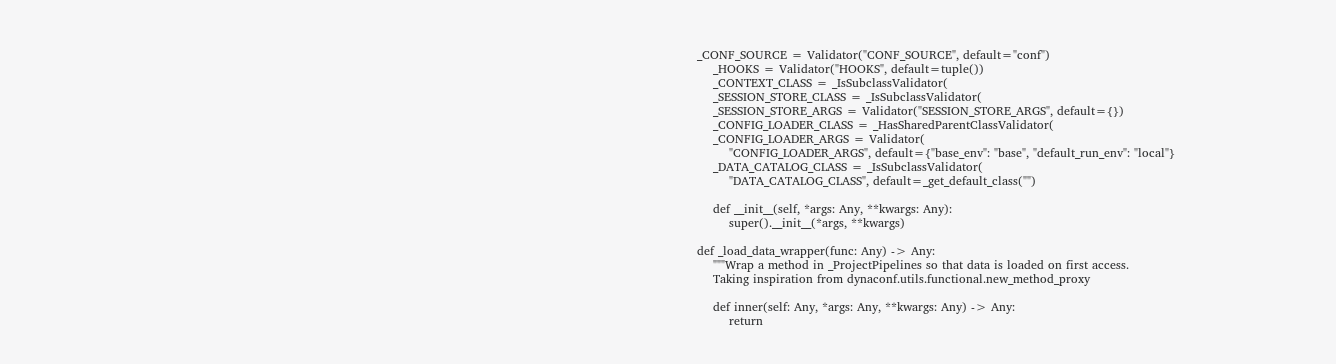_CONF_SOURCE = Validator("CONF_SOURCE", default="conf")
    _HOOKS = Validator("HOOKS", default=tuple())
    _CONTEXT_CLASS = _IsSubclassValidator(
    _SESSION_STORE_CLASS = _IsSubclassValidator(
    _SESSION_STORE_ARGS = Validator("SESSION_STORE_ARGS", default={})
    _CONFIG_LOADER_CLASS = _HasSharedParentClassValidator(
    _CONFIG_LOADER_ARGS = Validator(
        "CONFIG_LOADER_ARGS", default={"base_env": "base", "default_run_env": "local"}
    _DATA_CATALOG_CLASS = _IsSubclassValidator(
        "DATA_CATALOG_CLASS", default=_get_default_class("")

    def __init__(self, *args: Any, **kwargs: Any):
        super().__init__(*args, **kwargs)

def _load_data_wrapper(func: Any) -> Any:
    """Wrap a method in _ProjectPipelines so that data is loaded on first access.
    Taking inspiration from dynaconf.utils.functional.new_method_proxy

    def inner(self: Any, *args: Any, **kwargs: Any) -> Any:
        return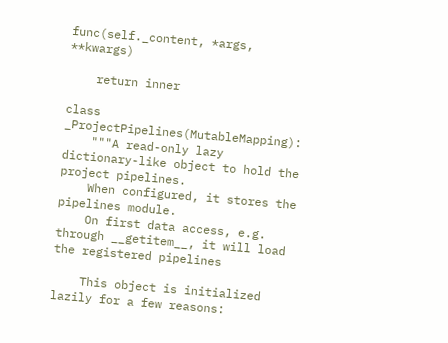func(self._content, *args, **kwargs)

    return inner

class _ProjectPipelines(MutableMapping):
    """A read-only lazy dictionary-like object to hold the project pipelines.
    When configured, it stores the pipelines module.
    On first data access, e.g. through __getitem__, it will load the registered pipelines

    This object is initialized lazily for a few reasons: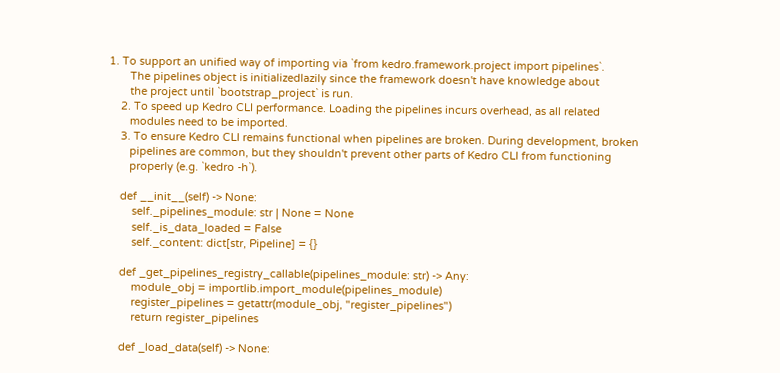1. To support an unified way of importing via `from kedro.framework.project import pipelines`.
       The pipelines object is initializedlazily since the framework doesn't have knowledge about
       the project until `bootstrap_project` is run.
    2. To speed up Kedro CLI performance. Loading the pipelines incurs overhead, as all related
       modules need to be imported.
    3. To ensure Kedro CLI remains functional when pipelines are broken. During development, broken
       pipelines are common, but they shouldn't prevent other parts of Kedro CLI from functioning
       properly (e.g. `kedro -h`).

    def __init__(self) -> None:
        self._pipelines_module: str | None = None
        self._is_data_loaded = False
        self._content: dict[str, Pipeline] = {}

    def _get_pipelines_registry_callable(pipelines_module: str) -> Any:
        module_obj = importlib.import_module(pipelines_module)
        register_pipelines = getattr(module_obj, "register_pipelines")
        return register_pipelines

    def _load_data(self) -> None: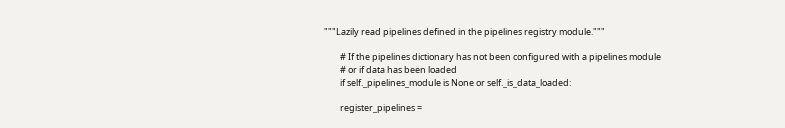"""Lazily read pipelines defined in the pipelines registry module."""

        # If the pipelines dictionary has not been configured with a pipelines module
        # or if data has been loaded
        if self._pipelines_module is None or self._is_data_loaded:

        register_pipelines =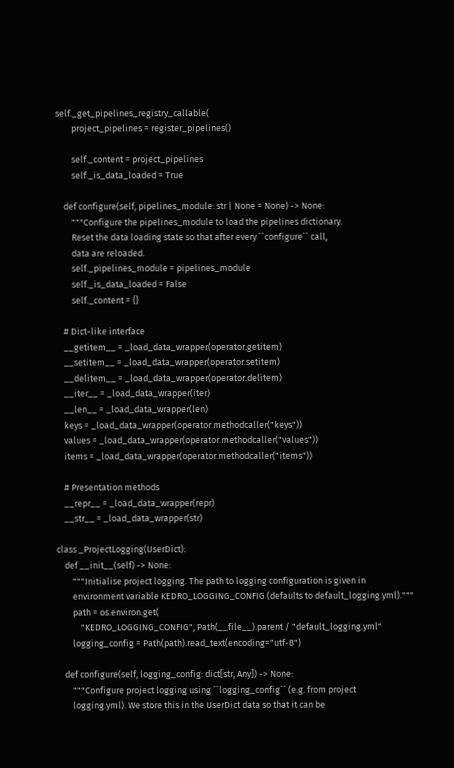self._get_pipelines_registry_callable(
        project_pipelines = register_pipelines()

        self._content = project_pipelines
        self._is_data_loaded = True

    def configure(self, pipelines_module: str | None = None) -> None:
        """Configure the pipelines_module to load the pipelines dictionary.
        Reset the data loading state so that after every ``configure`` call,
        data are reloaded.
        self._pipelines_module = pipelines_module
        self._is_data_loaded = False
        self._content = {}

    # Dict-like interface
    __getitem__ = _load_data_wrapper(operator.getitem)
    __setitem__ = _load_data_wrapper(operator.setitem)
    __delitem__ = _load_data_wrapper(operator.delitem)
    __iter__ = _load_data_wrapper(iter)
    __len__ = _load_data_wrapper(len)
    keys = _load_data_wrapper(operator.methodcaller("keys"))
    values = _load_data_wrapper(operator.methodcaller("values"))
    items = _load_data_wrapper(operator.methodcaller("items"))

    # Presentation methods
    __repr__ = _load_data_wrapper(repr)
    __str__ = _load_data_wrapper(str)

class _ProjectLogging(UserDict):
    def __init__(self) -> None:
        """Initialise project logging. The path to logging configuration is given in
        environment variable KEDRO_LOGGING_CONFIG (defaults to default_logging.yml)."""
        path = os.environ.get(
            "KEDRO_LOGGING_CONFIG", Path(__file__).parent / "default_logging.yml"
        logging_config = Path(path).read_text(encoding="utf-8")

    def configure(self, logging_config: dict[str, Any]) -> None:
        """Configure project logging using ``logging_config`` (e.g. from project
        logging.yml). We store this in the UserDict data so that it can be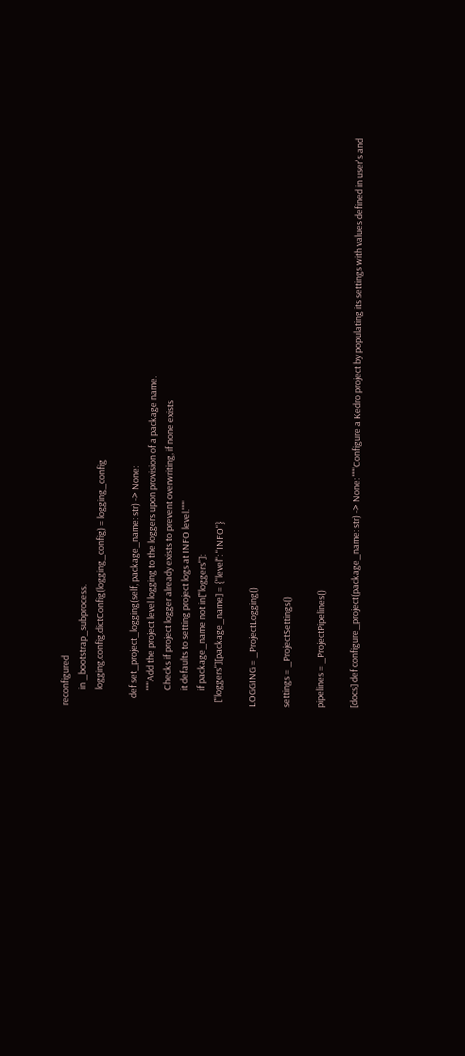reconfigured
        in _bootstrap_subprocess.
        logging.config.dictConfig(logging_config) = logging_config

    def set_project_logging(self, package_name: str) -> None:
        """Add the project level logging to the loggers upon provision of a package name.
        Checks if project logger already exists to prevent overwriting, if none exists
        it defaults to setting project logs at INFO level."""
        if package_name not in["loggers"]:
  ["loggers"][package_name] = {"level": "INFO"}

LOGGING = _ProjectLogging()

settings = _ProjectSettings()

pipelines = _ProjectPipelines()

[docs] def configure_project(package_name: str) -> None: """Configure a Kedro project by populating its settings with values defined in user's and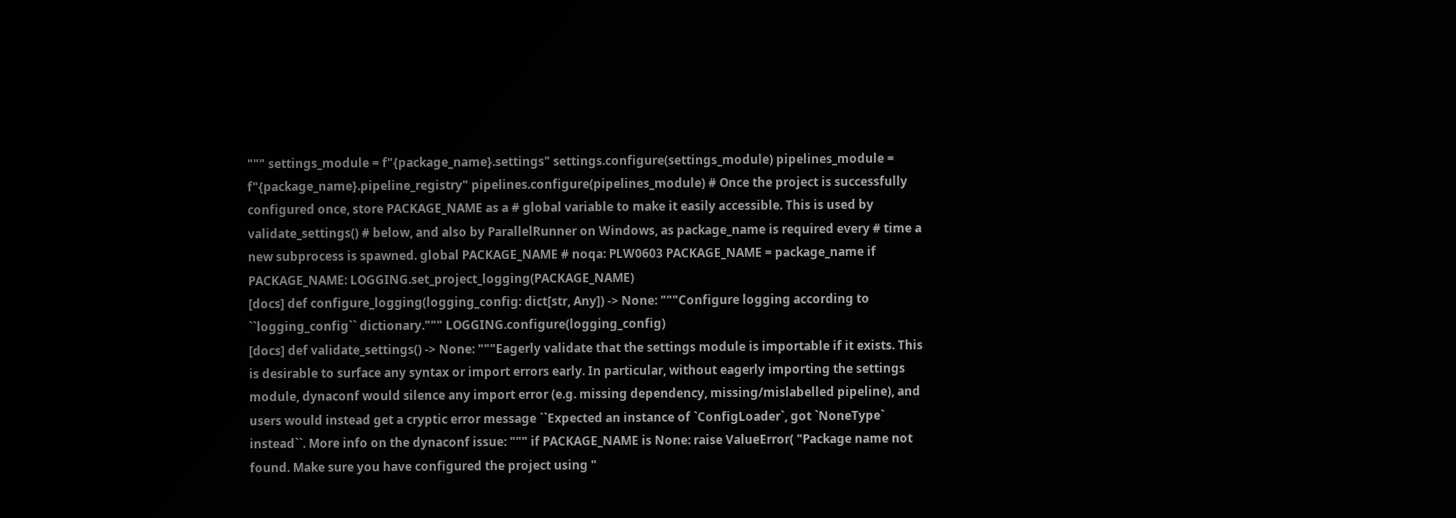""" settings_module = f"{package_name}.settings" settings.configure(settings_module) pipelines_module = f"{package_name}.pipeline_registry" pipelines.configure(pipelines_module) # Once the project is successfully configured once, store PACKAGE_NAME as a # global variable to make it easily accessible. This is used by validate_settings() # below, and also by ParallelRunner on Windows, as package_name is required every # time a new subprocess is spawned. global PACKAGE_NAME # noqa: PLW0603 PACKAGE_NAME = package_name if PACKAGE_NAME: LOGGING.set_project_logging(PACKAGE_NAME)
[docs] def configure_logging(logging_config: dict[str, Any]) -> None: """Configure logging according to ``logging_config`` dictionary.""" LOGGING.configure(logging_config)
[docs] def validate_settings() -> None: """Eagerly validate that the settings module is importable if it exists. This is desirable to surface any syntax or import errors early. In particular, without eagerly importing the settings module, dynaconf would silence any import error (e.g. missing dependency, missing/mislabelled pipeline), and users would instead get a cryptic error message ``Expected an instance of `ConfigLoader`, got `NoneType` instead``. More info on the dynaconf issue: """ if PACKAGE_NAME is None: raise ValueError( "Package name not found. Make sure you have configured the project using "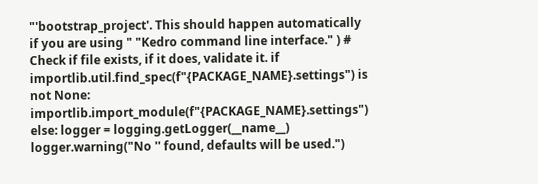"'bootstrap_project'. This should happen automatically if you are using " "Kedro command line interface." ) # Check if file exists, if it does, validate it. if importlib.util.find_spec(f"{PACKAGE_NAME}.settings") is not None: importlib.import_module(f"{PACKAGE_NAME}.settings") else: logger = logging.getLogger(__name__) logger.warning("No '' found, defaults will be used.")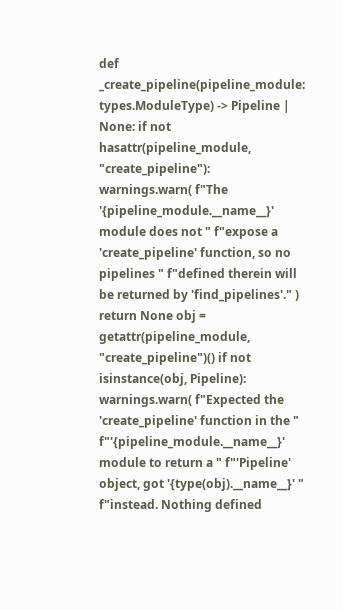def _create_pipeline(pipeline_module: types.ModuleType) -> Pipeline | None: if not hasattr(pipeline_module, "create_pipeline"): warnings.warn( f"The '{pipeline_module.__name__}' module does not " f"expose a 'create_pipeline' function, so no pipelines " f"defined therein will be returned by 'find_pipelines'." ) return None obj = getattr(pipeline_module, "create_pipeline")() if not isinstance(obj, Pipeline): warnings.warn( f"Expected the 'create_pipeline' function in the " f"'{pipeline_module.__name__}' module to return a " f"'Pipeline' object, got '{type(obj).__name__}' " f"instead. Nothing defined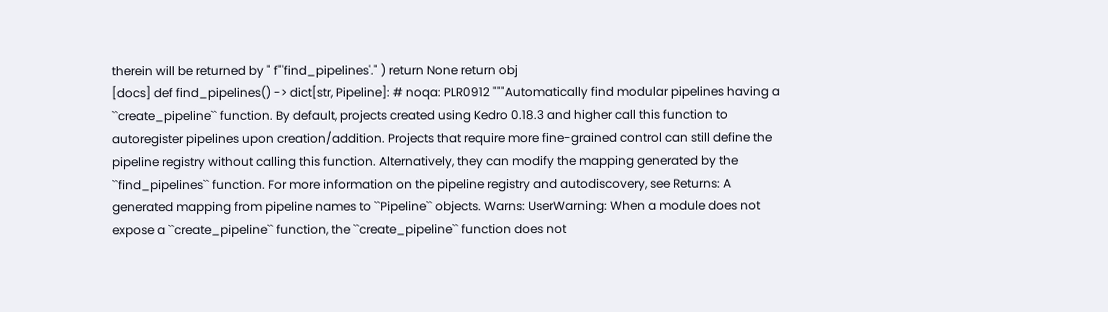therein will be returned by " f"'find_pipelines'." ) return None return obj
[docs] def find_pipelines() -> dict[str, Pipeline]: # noqa: PLR0912 """Automatically find modular pipelines having a ``create_pipeline`` function. By default, projects created using Kedro 0.18.3 and higher call this function to autoregister pipelines upon creation/addition. Projects that require more fine-grained control can still define the pipeline registry without calling this function. Alternatively, they can modify the mapping generated by the ``find_pipelines`` function. For more information on the pipeline registry and autodiscovery, see Returns: A generated mapping from pipeline names to ``Pipeline`` objects. Warns: UserWarning: When a module does not expose a ``create_pipeline`` function, the ``create_pipeline`` function does not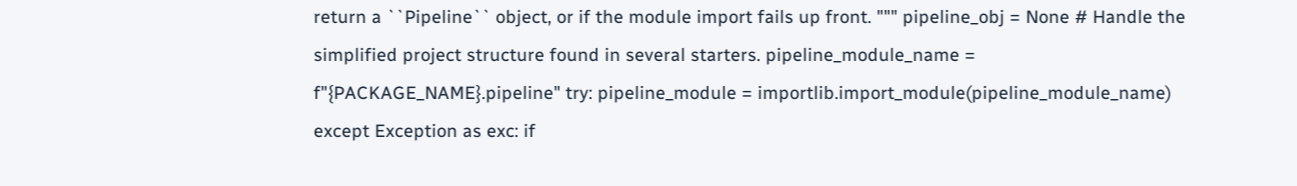return a ``Pipeline`` object, or if the module import fails up front. """ pipeline_obj = None # Handle the simplified project structure found in several starters. pipeline_module_name = f"{PACKAGE_NAME}.pipeline" try: pipeline_module = importlib.import_module(pipeline_module_name) except Exception as exc: if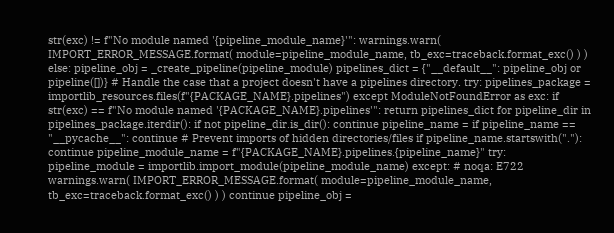str(exc) != f"No module named '{pipeline_module_name}'": warnings.warn( IMPORT_ERROR_MESSAGE.format( module=pipeline_module_name, tb_exc=traceback.format_exc() ) ) else: pipeline_obj = _create_pipeline(pipeline_module) pipelines_dict = {"__default__": pipeline_obj or pipeline([])} # Handle the case that a project doesn't have a pipelines directory. try: pipelines_package = importlib_resources.files(f"{PACKAGE_NAME}.pipelines") except ModuleNotFoundError as exc: if str(exc) == f"No module named '{PACKAGE_NAME}.pipelines'": return pipelines_dict for pipeline_dir in pipelines_package.iterdir(): if not pipeline_dir.is_dir(): continue pipeline_name = if pipeline_name == "__pycache__": continue # Prevent imports of hidden directories/files if pipeline_name.startswith("."): continue pipeline_module_name = f"{PACKAGE_NAME}.pipelines.{pipeline_name}" try: pipeline_module = importlib.import_module(pipeline_module_name) except: # noqa: E722 warnings.warn( IMPORT_ERROR_MESSAGE.format( module=pipeline_module_name, tb_exc=traceback.format_exc() ) ) continue pipeline_obj =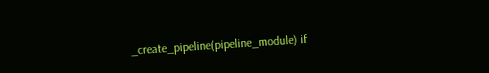_create_pipeline(pipeline_module) if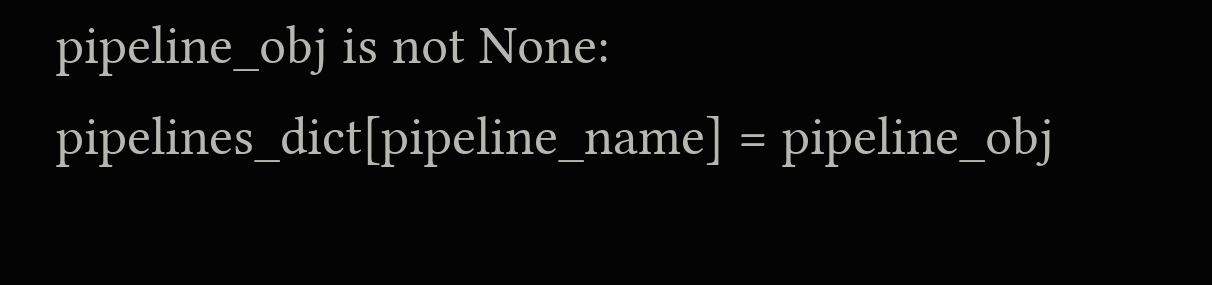pipeline_obj is not None: pipelines_dict[pipeline_name] = pipeline_obj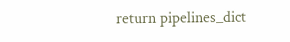return pipelines_dict